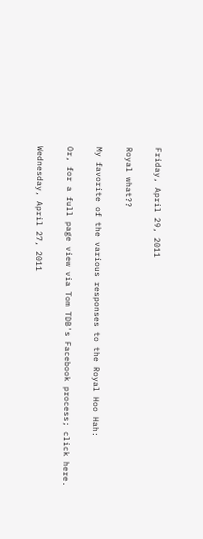Friday, April 29, 2011

Royal what??

My favorite of the various responses to the Royal Hoo Hah:

Or, for a full page view via Tom TDB's Facebook process; click here.

Wednesday, April 27, 2011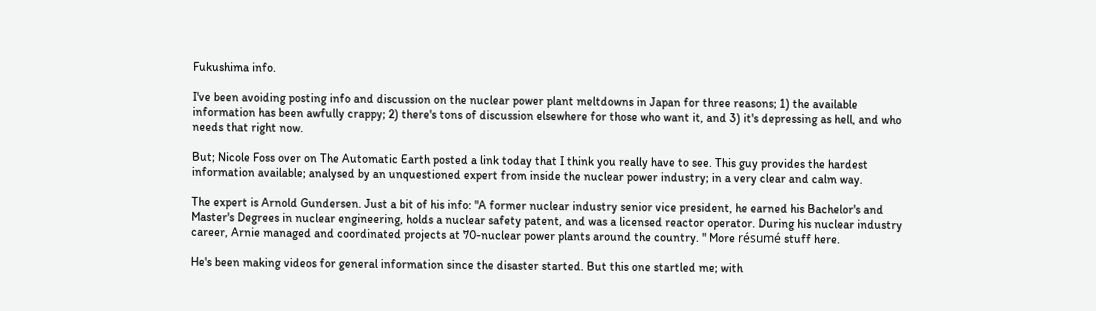Fukushima info.

I've been avoiding posting info and discussion on the nuclear power plant meltdowns in Japan for three reasons; 1) the available information has been awfully crappy; 2) there's tons of discussion elsewhere for those who want it, and 3) it's depressing as hell, and who needs that right now.

But; Nicole Foss over on The Automatic Earth posted a link today that I think you really have to see. This guy provides the hardest information available; analysed by an unquestioned expert from inside the nuclear power industry; in a very clear and calm way.

The expert is Arnold Gundersen. Just a bit of his info: "A former nuclear industry senior vice president, he earned his Bachelor's and Master's Degrees in nuclear engineering, holds a nuclear safety patent, and was a licensed reactor operator. During his nuclear industry career, Arnie managed and coordinated projects at 70-nuclear power plants around the country. " More résumé stuff here.

He's been making videos for general information since the disaster started. But this one startled me; with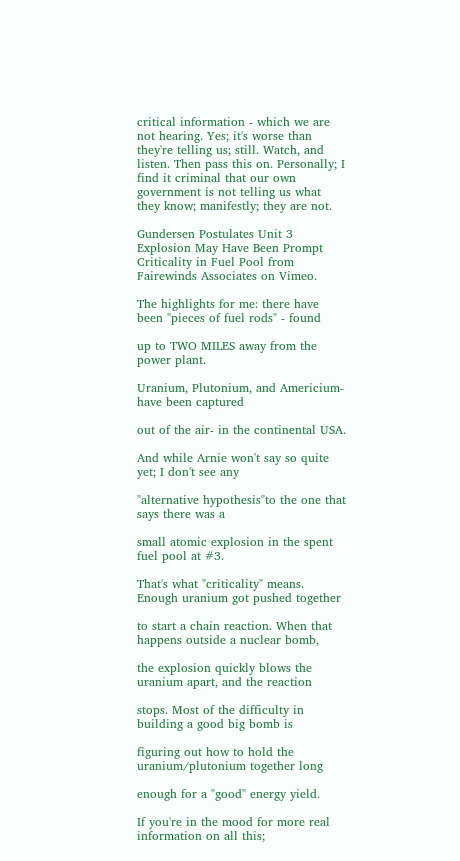critical information - which we are not hearing. Yes; it's worse than they're telling us; still. Watch, and listen. Then pass this on. Personally; I find it criminal that our own government is not telling us what they know; manifestly; they are not.

Gundersen Postulates Unit 3 Explosion May Have Been Prompt Criticality in Fuel Pool from Fairewinds Associates on Vimeo.

The highlights for me: there have been "pieces of fuel rods" - found

up to TWO MILES away from the power plant.

Uranium, Plutonium, and Americium-have been captured

out of the air- in the continental USA.

And while Arnie won't say so quite yet; I don't see any

"alternative hypothesis"to the one that says there was a

small atomic explosion in the spent fuel pool at #3.

That's what "criticality" means. Enough uranium got pushed together

to start a chain reaction. When that happens outside a nuclear bomb,

the explosion quickly blows the uranium apart, and the reaction

stops. Most of the difficulty in building a good big bomb is

figuring out how to hold the uranium/plutonium together long

enough for a "good" energy yield.

If you're in the mood for more real information on all this;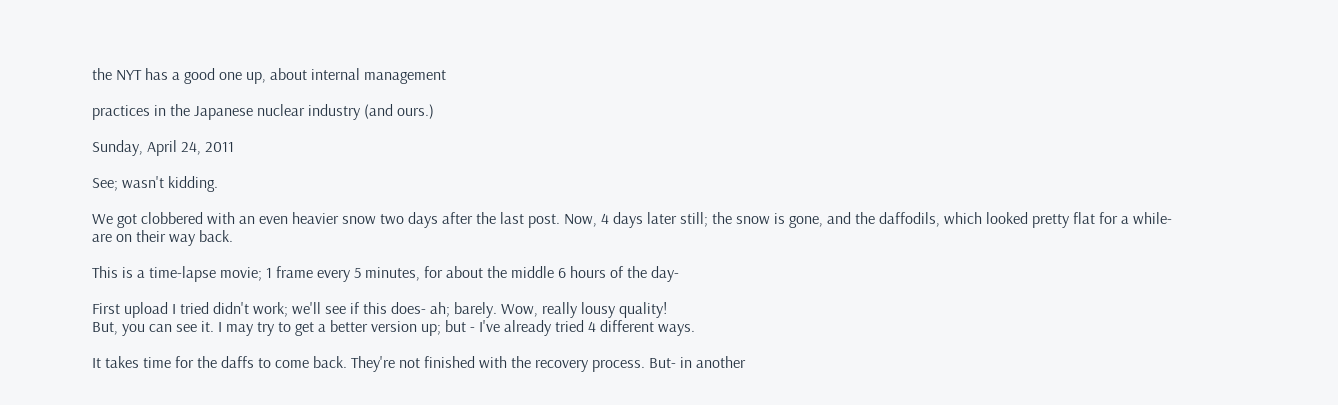the NYT has a good one up, about internal management

practices in the Japanese nuclear industry (and ours.)

Sunday, April 24, 2011

See; wasn't kidding.

We got clobbered with an even heavier snow two days after the last post. Now, 4 days later still; the snow is gone, and the daffodils, which looked pretty flat for a while- are on their way back.

This is a time-lapse movie; 1 frame every 5 minutes, for about the middle 6 hours of the day-

First upload I tried didn't work; we'll see if this does- ah; barely. Wow, really lousy quality!
But, you can see it. I may try to get a better version up; but - I've already tried 4 different ways.

It takes time for the daffs to come back. They're not finished with the recovery process. But- in another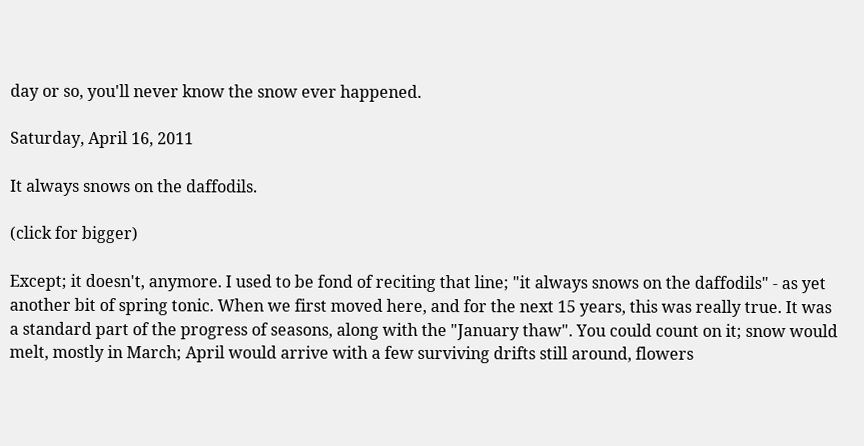day or so, you'll never know the snow ever happened.

Saturday, April 16, 2011

It always snows on the daffodils.

(click for bigger)

Except; it doesn't, anymore. I used to be fond of reciting that line; "it always snows on the daffodils" - as yet another bit of spring tonic. When we first moved here, and for the next 15 years, this was really true. It was a standard part of the progress of seasons, along with the "January thaw". You could count on it; snow would melt, mostly in March; April would arrive with a few surviving drifts still around, flowers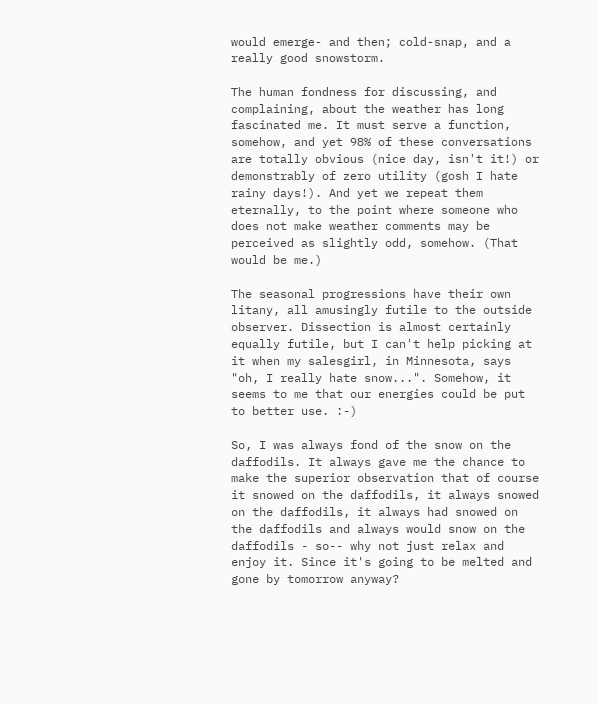would emerge- and then; cold-snap, and a really good snowstorm.

The human fondness for discussing, and complaining, about the weather has long fascinated me. It must serve a function, somehow, and yet 98% of these conversations are totally obvious (nice day, isn't it!) or demonstrably of zero utility (gosh I hate rainy days!). And yet we repeat them eternally, to the point where someone who does not make weather comments may be perceived as slightly odd, somehow. (That would be me.)

The seasonal progressions have their own litany, all amusingly futile to the outside observer. Dissection is almost certainly equally futile, but I can't help picking at it when my salesgirl, in Minnesota, says "oh, I really hate snow...". Somehow, it seems to me that our energies could be put to better use. :-)

So, I was always fond of the snow on the daffodils. It always gave me the chance to make the superior observation that of course it snowed on the daffodils, it always snowed on the daffodils, it always had snowed on the daffodils and always would snow on the daffodils - so-- why not just relax and enjoy it. Since it's going to be melted and gone by tomorrow anyway?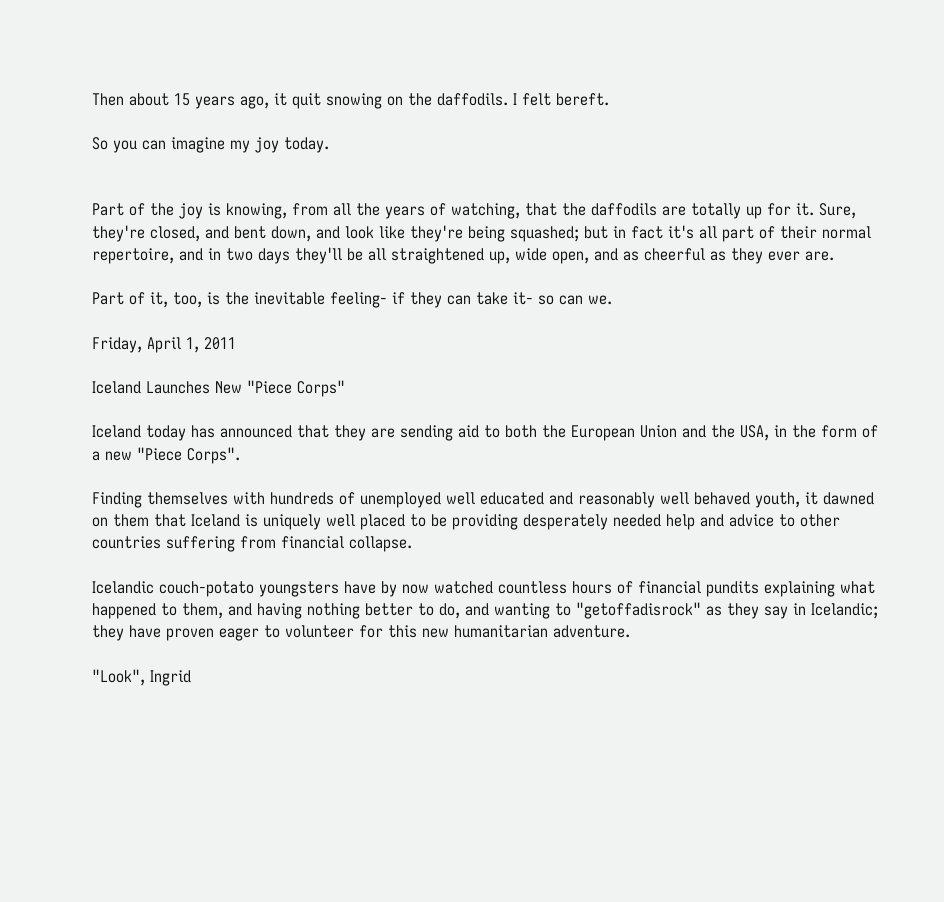Then about 15 years ago, it quit snowing on the daffodils. I felt bereft.

So you can imagine my joy today.


Part of the joy is knowing, from all the years of watching, that the daffodils are totally up for it. Sure, they're closed, and bent down, and look like they're being squashed; but in fact it's all part of their normal repertoire, and in two days they'll be all straightened up, wide open, and as cheerful as they ever are.

Part of it, too, is the inevitable feeling- if they can take it- so can we.

Friday, April 1, 2011

Iceland Launches New "Piece Corps"

Iceland today has announced that they are sending aid to both the European Union and the USA, in the form of a new "Piece Corps".

Finding themselves with hundreds of unemployed well educated and reasonably well behaved youth, it dawned on them that Iceland is uniquely well placed to be providing desperately needed help and advice to other countries suffering from financial collapse.

Icelandic couch-potato youngsters have by now watched countless hours of financial pundits explaining what happened to them, and having nothing better to do, and wanting to "getoffadisrock" as they say in Icelandic; they have proven eager to volunteer for this new humanitarian adventure.

"Look", Ingrid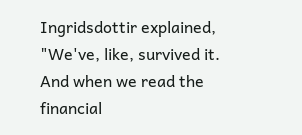Ingridsdottir explained, "We've, like, survived it. And when we read the financial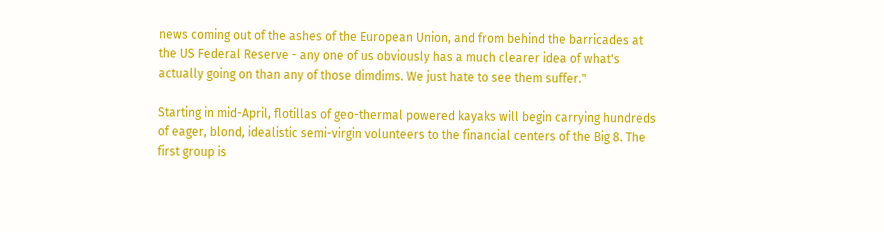news coming out of the ashes of the European Union, and from behind the barricades at the US Federal Reserve - any one of us obviously has a much clearer idea of what's actually going on than any of those dimdims. We just hate to see them suffer."

Starting in mid-April, flotillas of geo-thermal powered kayaks will begin carrying hundreds of eager, blond, idealistic semi-virgin volunteers to the financial centers of the Big 8. The first group is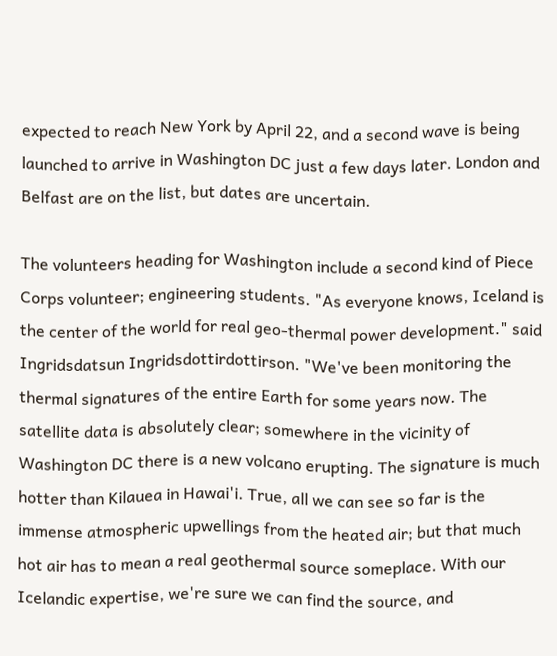expected to reach New York by April 22, and a second wave is being launched to arrive in Washington DC just a few days later. London and Belfast are on the list, but dates are uncertain.

The volunteers heading for Washington include a second kind of Piece Corps volunteer; engineering students. "As everyone knows, Iceland is the center of the world for real geo-thermal power development." said Ingridsdatsun Ingridsdottirdottirson. "We've been monitoring the thermal signatures of the entire Earth for some years now. The satellite data is absolutely clear; somewhere in the vicinity of Washington DC there is a new volcano erupting. The signature is much hotter than Kilauea in Hawai'i. True, all we can see so far is the immense atmospheric upwellings from the heated air; but that much hot air has to mean a real geothermal source someplace. With our Icelandic expertise, we're sure we can find the source, and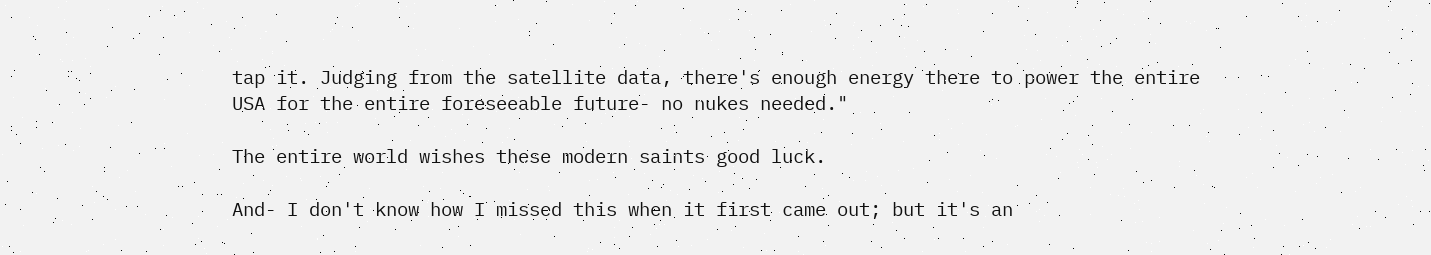tap it. Judging from the satellite data, there's enough energy there to power the entire USA for the entire foreseeable future- no nukes needed."

The entire world wishes these modern saints good luck.

And- I don't know how I missed this when it first came out; but it's an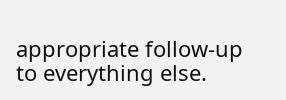appropriate follow-up to everything else.